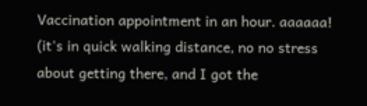Vaccination appointment in an hour. aaaaaa!
(it's in quick walking distance, no no stress about getting there, and I got the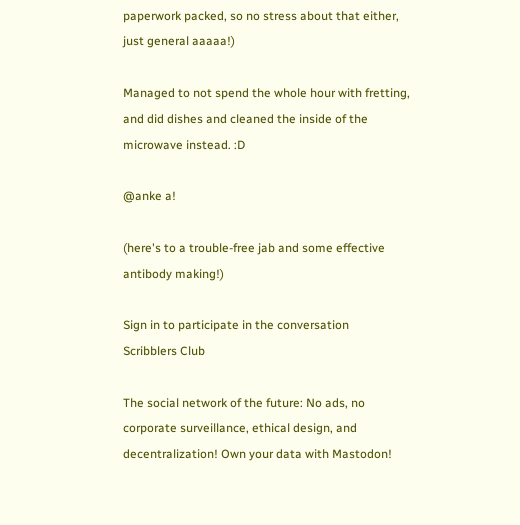paperwork packed, so no stress about that either, just general aaaaa!)

Managed to not spend the whole hour with fretting, and did dishes and cleaned the inside of the microwave instead. :D

@anke a!

(here's to a trouble-free jab and some effective antibody making!)

Sign in to participate in the conversation
Scribblers Club

The social network of the future: No ads, no corporate surveillance, ethical design, and decentralization! Own your data with Mastodon!